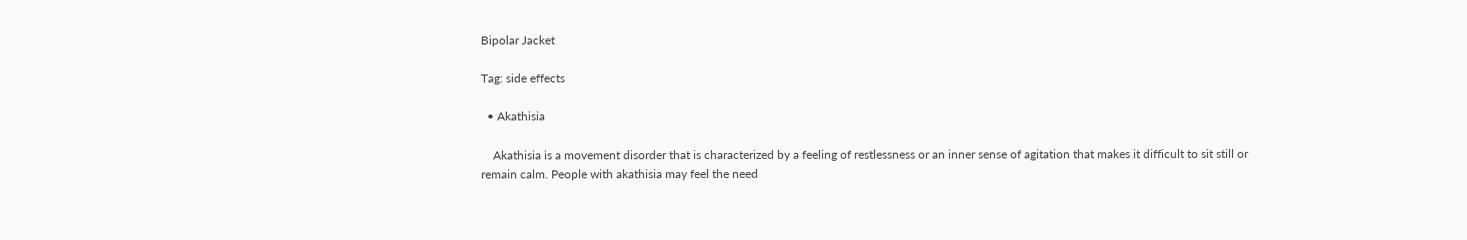Bipolar Jacket

Tag: side effects

  • Akathisia

    Akathisia is a movement disorder that is characterized by a feeling of restlessness or an inner sense of agitation that makes it difficult to sit still or remain calm. People with akathisia may feel the need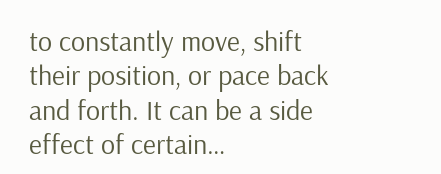to constantly move, shift their position, or pace back and forth. It can be a side effect of certain…